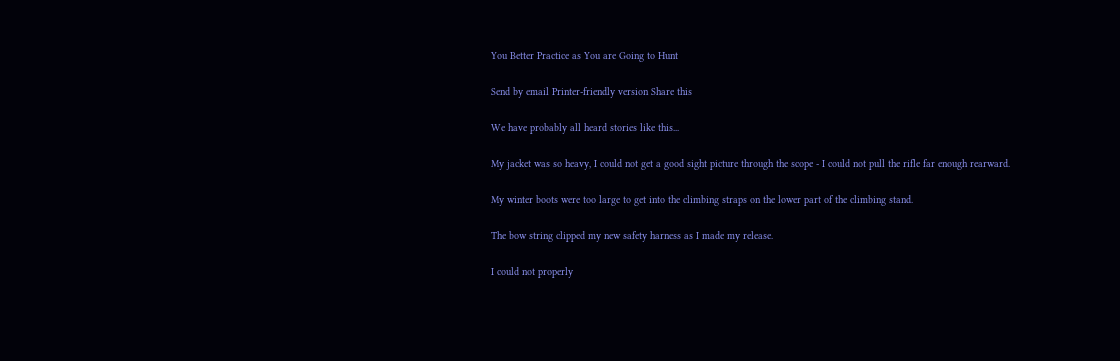You Better Practice as You are Going to Hunt

Send by email Printer-friendly version Share this

We have probably all heard stories like this...

My jacket was so heavy, I could not get a good sight picture through the scope - I could not pull the rifle far enough rearward.

My winter boots were too large to get into the climbing straps on the lower part of the climbing stand.

The bow string clipped my new safety harness as I made my release.

I could not properly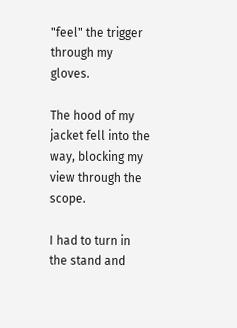"feel" the trigger through my gloves.

The hood of my jacket fell into the way, blocking my view through the scope.

I had to turn in the stand and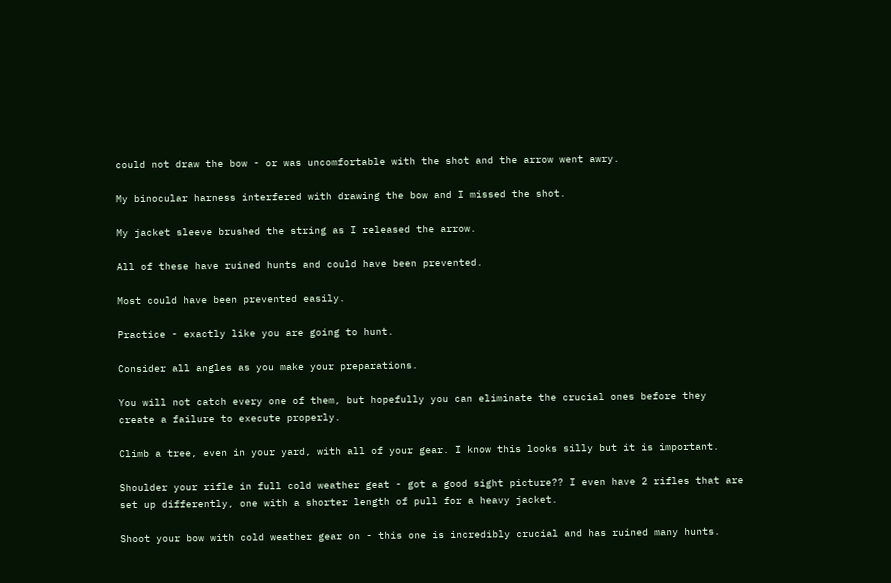could not draw the bow - or was uncomfortable with the shot and the arrow went awry.

My binocular harness interfered with drawing the bow and I missed the shot.

My jacket sleeve brushed the string as I released the arrow.

All of these have ruined hunts and could have been prevented.

Most could have been prevented easily.

Practice - exactly like you are going to hunt.

Consider all angles as you make your preparations.

You will not catch every one of them, but hopefully you can eliminate the crucial ones before they create a failure to execute properly.

Climb a tree, even in your yard, with all of your gear. I know this looks silly but it is important.

Shoulder your rifle in full cold weather geat - got a good sight picture?? I even have 2 rifles that are set up differently, one with a shorter length of pull for a heavy jacket.

Shoot your bow with cold weather gear on - this one is incredibly crucial and has ruined many hunts.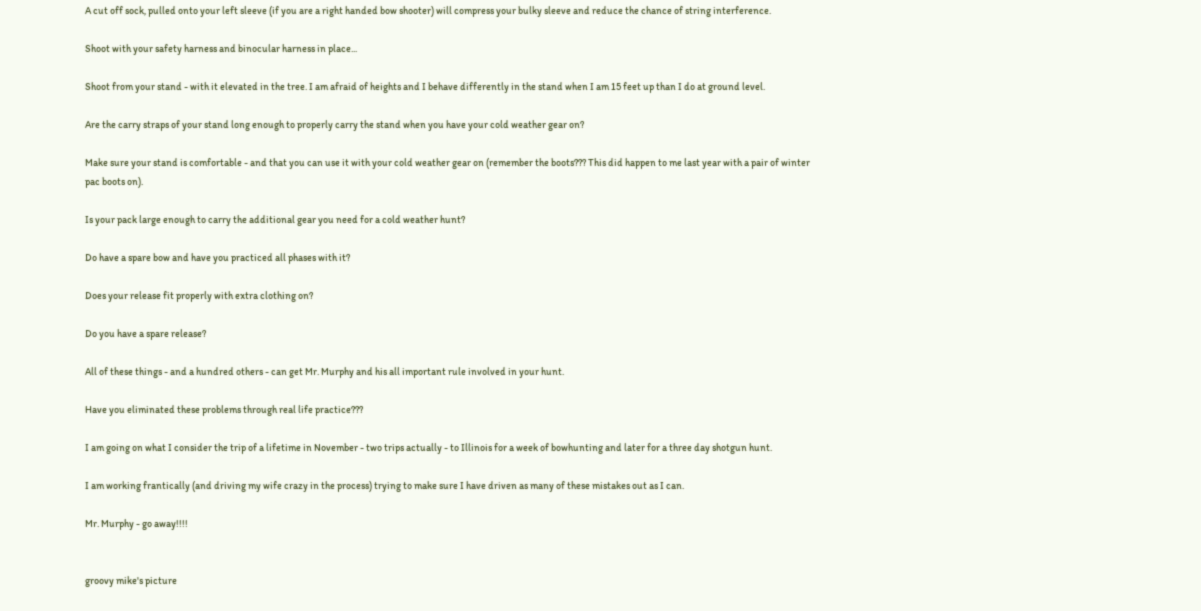A cut off sock, pulled onto your left sleeve (if you are a right handed bow shooter) will compress your bulky sleeve and reduce the chance of string interference.

Shoot with your safety harness and binocular harness in place...

Shoot from your stand - with it elevated in the tree. I am afraid of heights and I behave differently in the stand when I am 15 feet up than I do at ground level.

Are the carry straps of your stand long enough to properly carry the stand when you have your cold weather gear on?

Make sure your stand is comfortable - and that you can use it with your cold weather gear on (remember the boots??? This did happen to me last year with a pair of winter pac boots on).

Is your pack large enough to carry the additional gear you need for a cold weather hunt?

Do have a spare bow and have you practiced all phases with it?

Does your release fit properly with extra clothing on?

Do you have a spare release?

All of these things - and a hundred others - can get Mr. Murphy and his all important rule involved in your hunt.

Have you eliminated these problems through real life practice???

I am going on what I consider the trip of a lifetime in November - two trips actually - to Illinois for a week of bowhunting and later for a three day shotgun hunt.

I am working frantically (and driving my wife crazy in the process) trying to make sure I have driven as many of these mistakes out as I can.

Mr. Murphy - go away!!!!


groovy mike's picture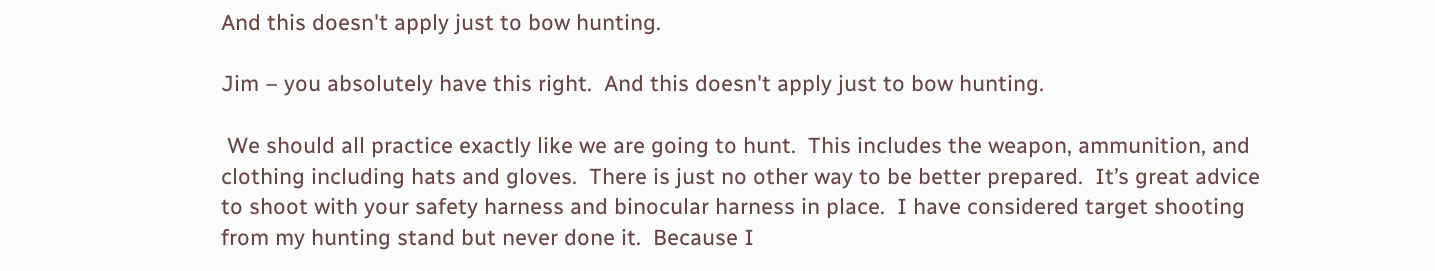And this doesn't apply just to bow hunting.

Jim – you absolutely have this right.  And this doesn't apply just to bow hunting.

 We should all practice exactly like we are going to hunt.  This includes the weapon, ammunition, and clothing including hats and gloves.  There is just no other way to be better prepared.  It’s great advice to shoot with your safety harness and binocular harness in place.  I have considered target shooting from my hunting stand but never done it.  Because I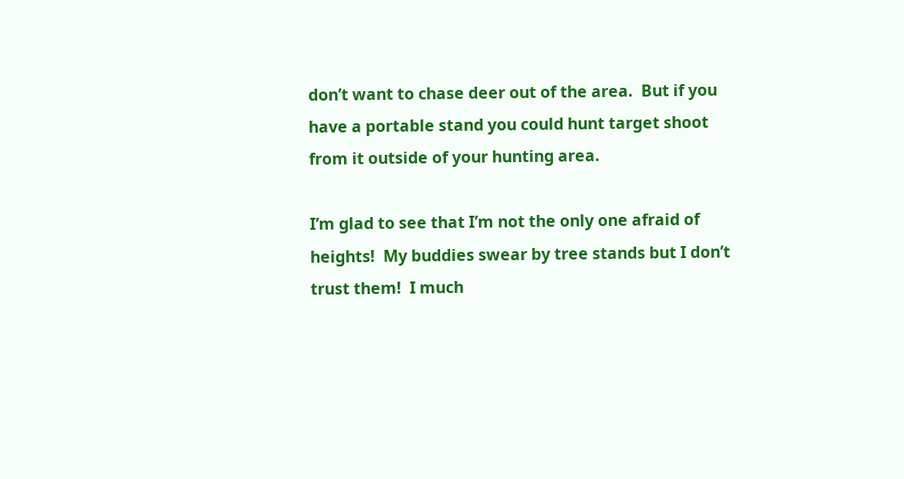don’t want to chase deer out of the area.  But if you have a portable stand you could hunt target shoot from it outside of your hunting area.

I’m glad to see that I’m not the only one afraid of heights!  My buddies swear by tree stands but I don’t trust them!  I much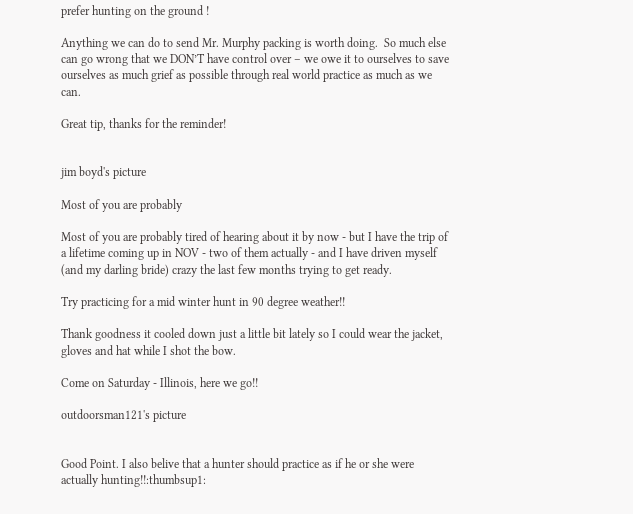prefer hunting on the ground !

Anything we can do to send Mr. Murphy packing is worth doing.  So much else can go wrong that we DON’T have control over – we owe it to ourselves to save ourselves as much grief as possible through real world practice as much as we can.

Great tip, thanks for the reminder!


jim boyd's picture

Most of you are probably

Most of you are probably tired of hearing about it by now - but I have the trip of a lifetime coming up in NOV - two of them actually - and I have driven myself (and my darling bride) crazy the last few months trying to get ready.

Try practicing for a mid winter hunt in 90 degree weather!!

Thank goodness it cooled down just a little bit lately so I could wear the jacket, gloves and hat while I shot the bow.

Come on Saturday - Illinois, here we go!!

outdoorsman121's picture


Good Point. I also belive that a hunter should practice as if he or she were actually hunting!!:thumbsup1: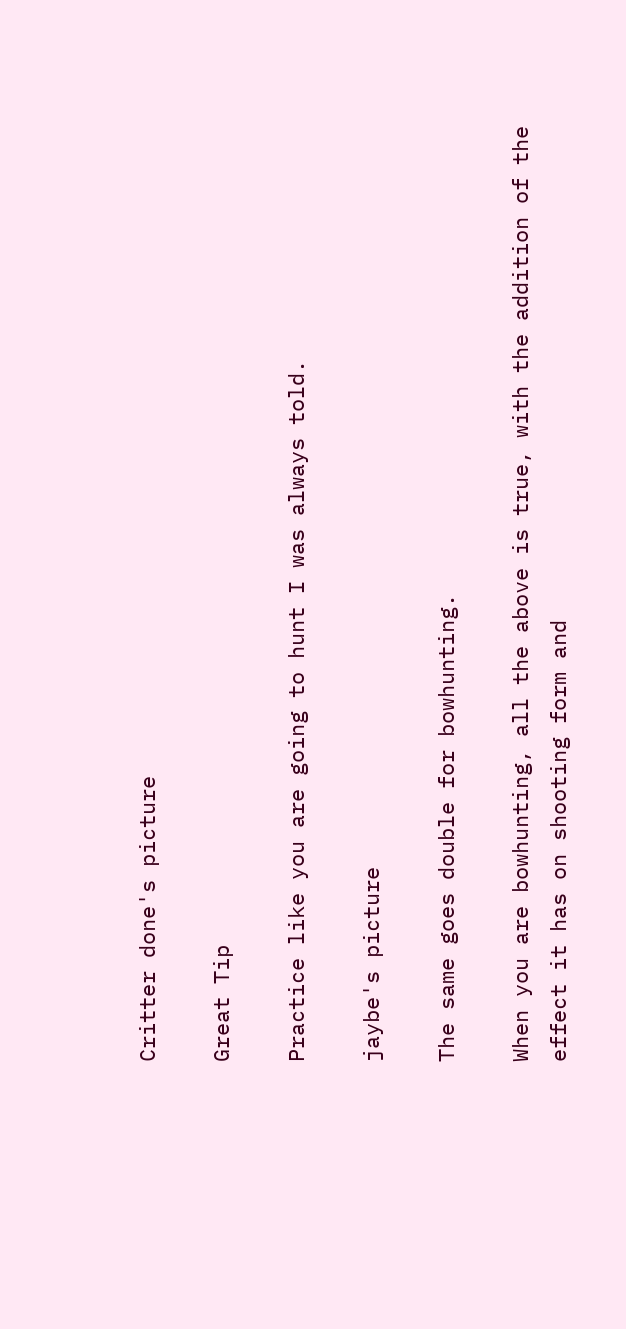Critter done's picture

Great Tip

Practice like you are going to hunt I was always told.

jaybe's picture

The same goes double for bowhunting.

When you are bowhunting, all the above is true, with the addition of the effect it has on shooting form and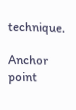technique.

Anchor point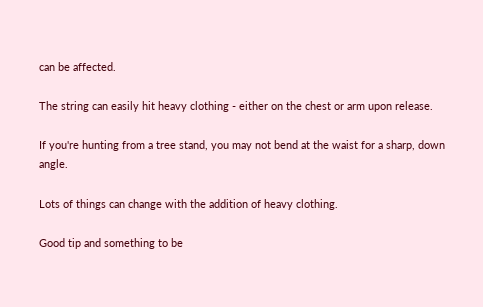can be affected.

The string can easily hit heavy clothing - either on the chest or arm upon release.

If you're hunting from a tree stand, you may not bend at the waist for a sharp, down angle.

Lots of things can change with the addition of heavy clothing.

Good tip and something to be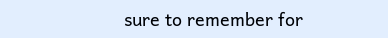sure to remember for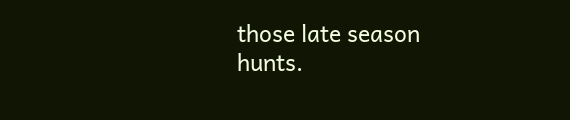those late season hunts.